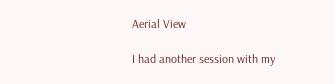Aerial View

I had another session with my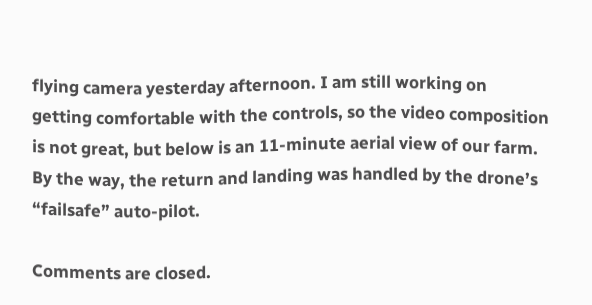flying camera yesterday afternoon. I am still working on getting comfortable with the controls, so the video composition is not great, but below is an 11-minute aerial view of our farm. By the way, the return and landing was handled by the drone’s “failsafe” auto-pilot.

Comments are closed.